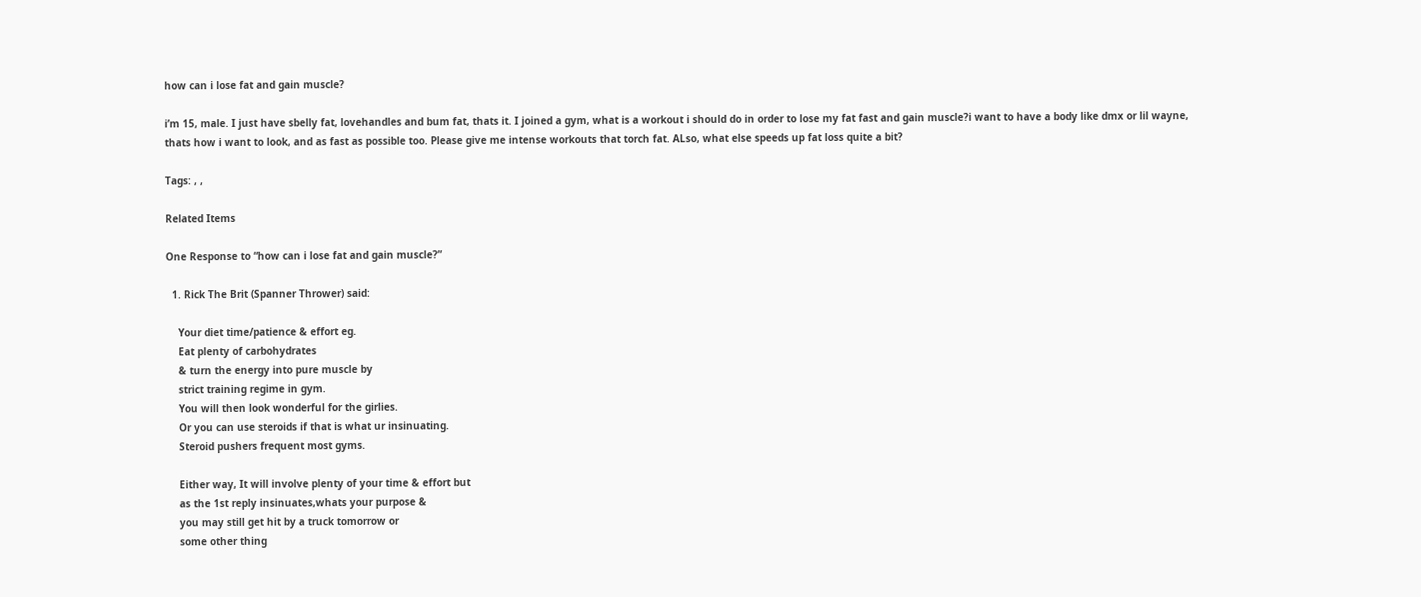how can i lose fat and gain muscle?

i’m 15, male. I just have sbelly fat, lovehandles and bum fat, thats it. I joined a gym, what is a workout i should do in order to lose my fat fast and gain muscle?i want to have a body like dmx or lil wayne, thats how i want to look, and as fast as possible too. Please give me intense workouts that torch fat. ALso, what else speeds up fat loss quite a bit?

Tags: , ,

Related Items

One Response to “how can i lose fat and gain muscle?”

  1. Rick The Brit (Spanner Thrower) said:

    Your diet time/patience & effort eg.
    Eat plenty of carbohydrates
    & turn the energy into pure muscle by
    strict training regime in gym.
    You will then look wonderful for the girlies.
    Or you can use steroids if that is what ur insinuating.
    Steroid pushers frequent most gyms.

    Either way, It will involve plenty of your time & effort but
    as the 1st reply insinuates,whats your purpose &
    you may still get hit by a truck tomorrow or
    some other thing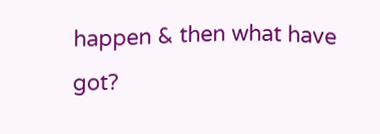happen & then what have got?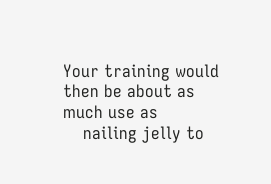Your training would then be about as much use as
    nailing jelly to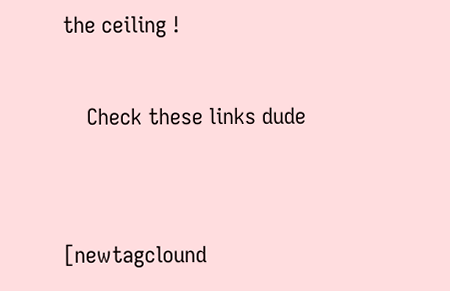the ceiling !

    Check these links dude


[newtagclound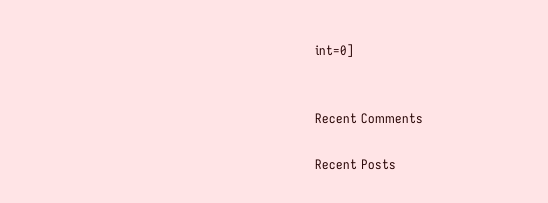int=0]


Recent Comments

Recent Posts